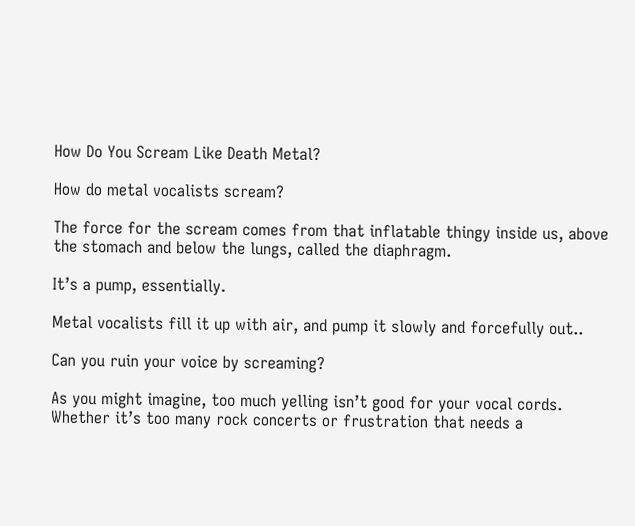How Do You Scream Like Death Metal?

How do metal vocalists scream?

The force for the scream comes from that inflatable thingy inside us, above the stomach and below the lungs, called the diaphragm.

It’s a pump, essentially.

Metal vocalists fill it up with air, and pump it slowly and forcefully out..

Can you ruin your voice by screaming?

As you might imagine, too much yelling isn’t good for your vocal cords. Whether it’s too many rock concerts or frustration that needs a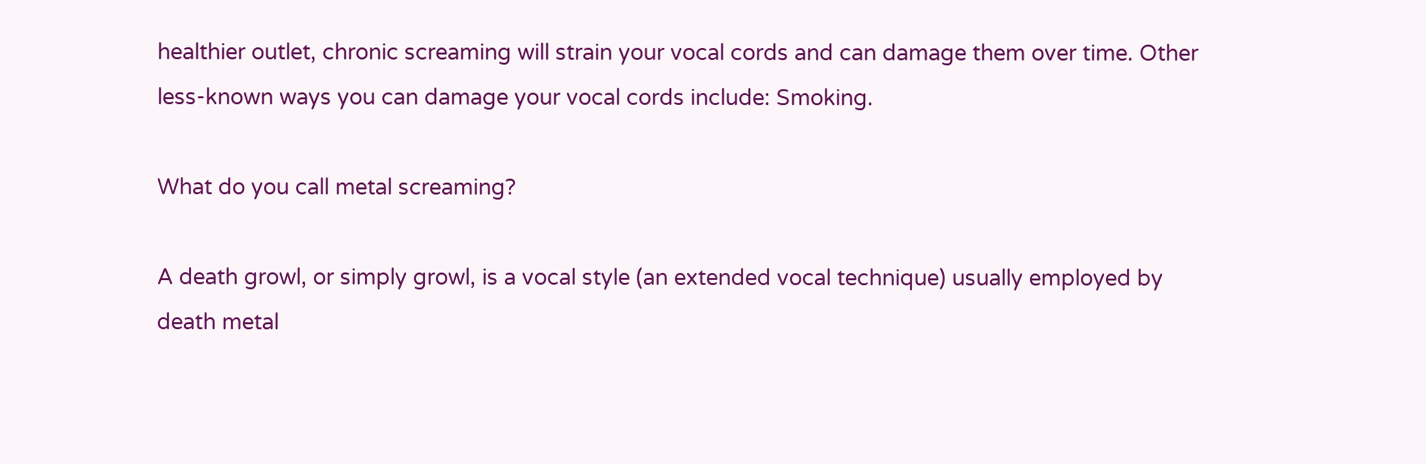healthier outlet, chronic screaming will strain your vocal cords and can damage them over time. Other less-known ways you can damage your vocal cords include: Smoking.

What do you call metal screaming?

A death growl, or simply growl, is a vocal style (an extended vocal technique) usually employed by death metal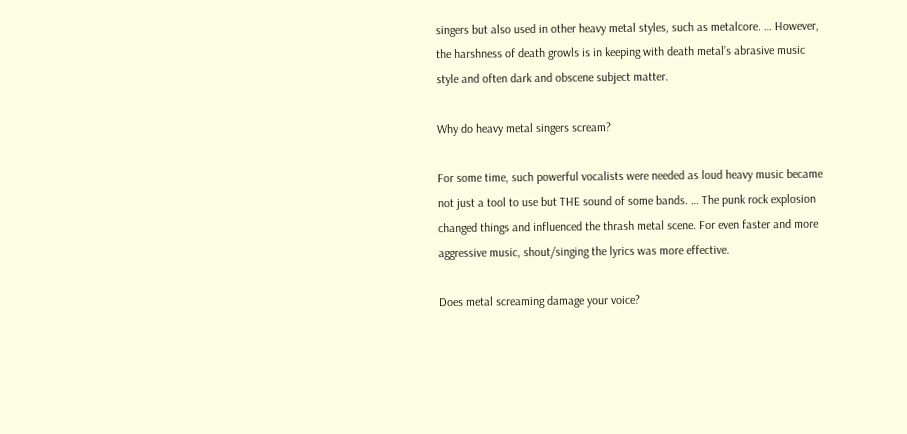singers but also used in other heavy metal styles, such as metalcore. … However, the harshness of death growls is in keeping with death metal’s abrasive music style and often dark and obscene subject matter.

Why do heavy metal singers scream?

For some time, such powerful vocalists were needed as loud heavy music became not just a tool to use but THE sound of some bands. … The punk rock explosion changed things and influenced the thrash metal scene. For even faster and more aggressive music, shout/singing the lyrics was more effective.

Does metal screaming damage your voice?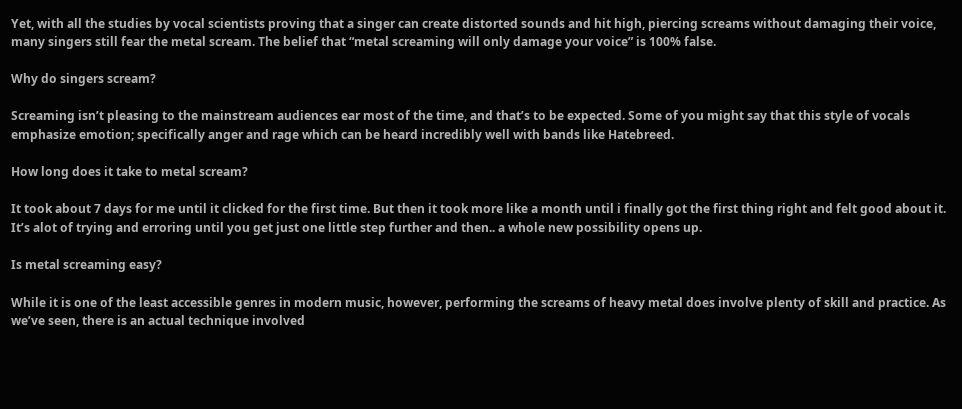Yet, with all the studies by vocal scientists proving that a singer can create distorted sounds and hit high, piercing screams without damaging their voice, many singers still fear the metal scream. The belief that “metal screaming will only damage your voice” is 100% false.

Why do singers scream?

Screaming isn’t pleasing to the mainstream audiences ear most of the time, and that’s to be expected. Some of you might say that this style of vocals emphasize emotion; specifically anger and rage which can be heard incredibly well with bands like Hatebreed.

How long does it take to metal scream?

It took about 7 days for me until it clicked for the first time. But then it took more like a month until i finally got the first thing right and felt good about it. It’s alot of trying and erroring until you get just one little step further and then.. a whole new possibility opens up.

Is metal screaming easy?

While it is one of the least accessible genres in modern music, however, performing the screams of heavy metal does involve plenty of skill and practice. As we’ve seen, there is an actual technique involved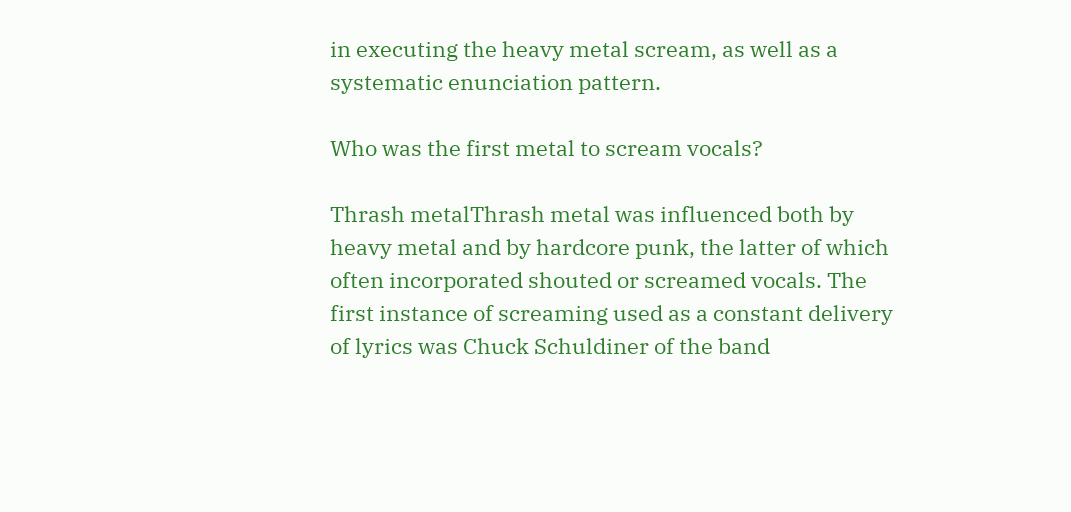in executing the heavy metal scream, as well as a systematic enunciation pattern.

Who was the first metal to scream vocals?

Thrash metalThrash metal was influenced both by heavy metal and by hardcore punk, the latter of which often incorporated shouted or screamed vocals. The first instance of screaming used as a constant delivery of lyrics was Chuck Schuldiner of the band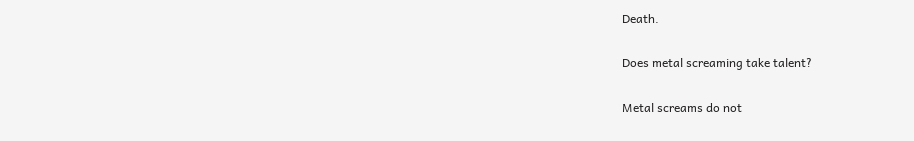Death.

Does metal screaming take talent?

Metal screams do not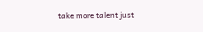take more talent just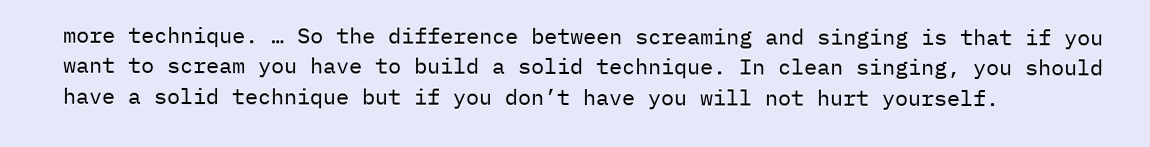more technique. … So the difference between screaming and singing is that if you want to scream you have to build a solid technique. In clean singing, you should have a solid technique but if you don’t have you will not hurt yourself.